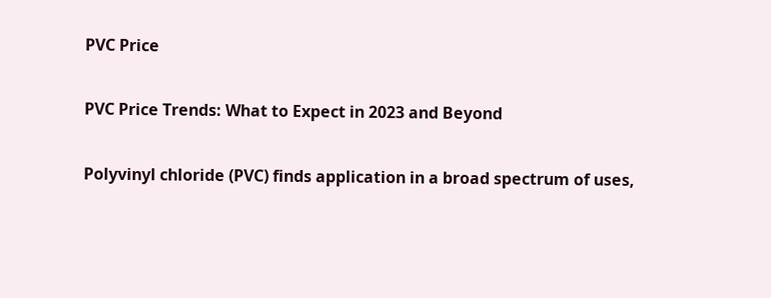PVC Price

PVC Price Trends: What to Expect in 2023 and Beyond

Polyvinyl chloride (PVC) finds application in a broad spectrum of uses,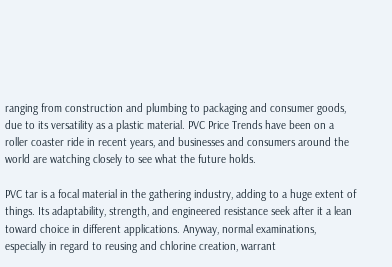ranging from construction and plumbing to packaging and consumer goods, due to its versatility as a plastic material. PVC Price Trends have been on a roller coaster ride in recent years, and businesses and consumers around the world are watching closely to see what the future holds.

PVC tar is a focal material in the gathering industry, adding to a huge extent of things. Its adaptability, strength, and engineered resistance seek after it a lean toward choice in different applications. Anyway, normal examinations, especially in regard to reusing and chlorine creation, warrant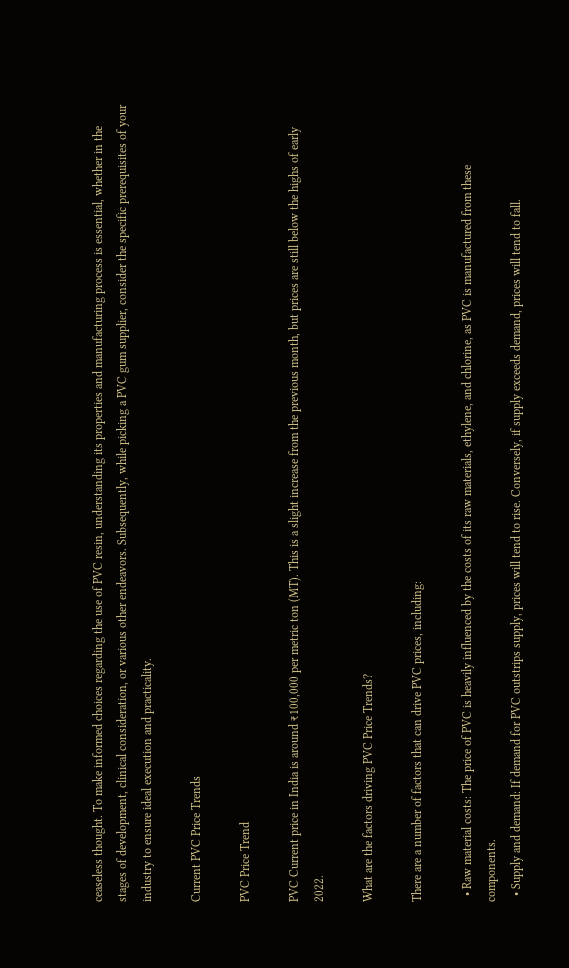ceaseless thought. To make informed choices regarding the use of PVC resin, understanding its properties and manufacturing process is essential, whether in the stages of development, clinical consideration, or various other endeavors. Subsequently, while picking a PVC gum supplier, consider the specific prerequisites of your industry to ensure ideal execution and practicality.

Current PVC Price Trends

PVC Price Trend

PVC Current price in India is around ₹100,000 per metric ton (MT). This is a slight increase from the previous month, but prices are still below the highs of early 2022.

What are the factors driving PVC Price Trends?

There are a number of factors that can drive PVC prices, including:

  • Raw material costs: The price of PVC is heavily influenced by the costs of its raw materials, ethylene, and chlorine, as PVC is manufactured from these components.
  • Supply and demand: If demand for PVC outstrips supply, prices will tend to rise. Conversely, if supply exceeds demand, prices will tend to fall.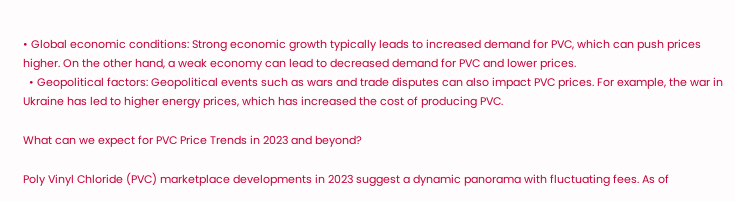• Global economic conditions: Strong economic growth typically leads to increased demand for PVC, which can push prices higher. On the other hand, a weak economy can lead to decreased demand for PVC and lower prices.
  • Geopolitical factors: Geopolitical events such as wars and trade disputes can also impact PVC prices. For example, the war in Ukraine has led to higher energy prices, which has increased the cost of producing PVC.

What can we expect for PVC Price Trends in 2023 and beyond?

Poly Vinyl Chloride (PVC) marketplace developments in 2023 suggest a dynamic panorama with fluctuating fees. As of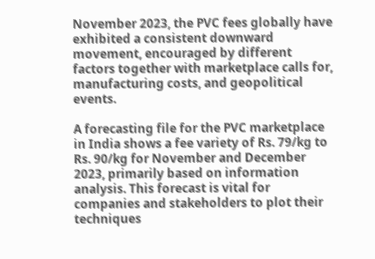November 2023, the PVC fees globally have exhibited a consistent downward movement, encouraged by different factors together with marketplace calls for, manufacturing costs, and geopolitical events.

A forecasting file for the PVC marketplace in India shows a fee variety of Rs. 79/kg to Rs. 90/kg for November and December 2023, primarily based on information analysis. This forecast is vital for companies and stakeholders to plot their techniques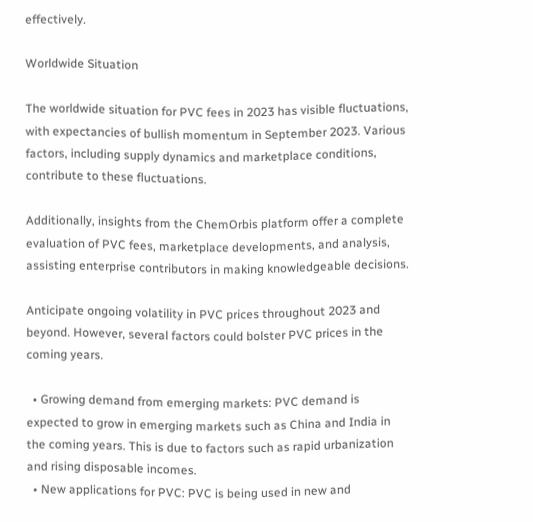effectively.

Worldwide Situation

The worldwide situation for PVC fees in 2023 has visible fluctuations, with expectancies of bullish momentum in September 2023. Various factors, including supply dynamics and marketplace conditions, contribute to these fluctuations.

Additionally, insights from the ChemOrbis platform offer a complete evaluation of PVC fees, marketplace developments, and analysis, assisting enterprise contributors in making knowledgeable decisions.

Anticipate ongoing volatility in PVC prices throughout 2023 and beyond. However, several factors could bolster PVC prices in the coming years.

  • Growing demand from emerging markets: PVC demand is expected to grow in emerging markets such as China and India in the coming years. This is due to factors such as rapid urbanization and rising disposable incomes.
  • New applications for PVC: PVC is being used in new and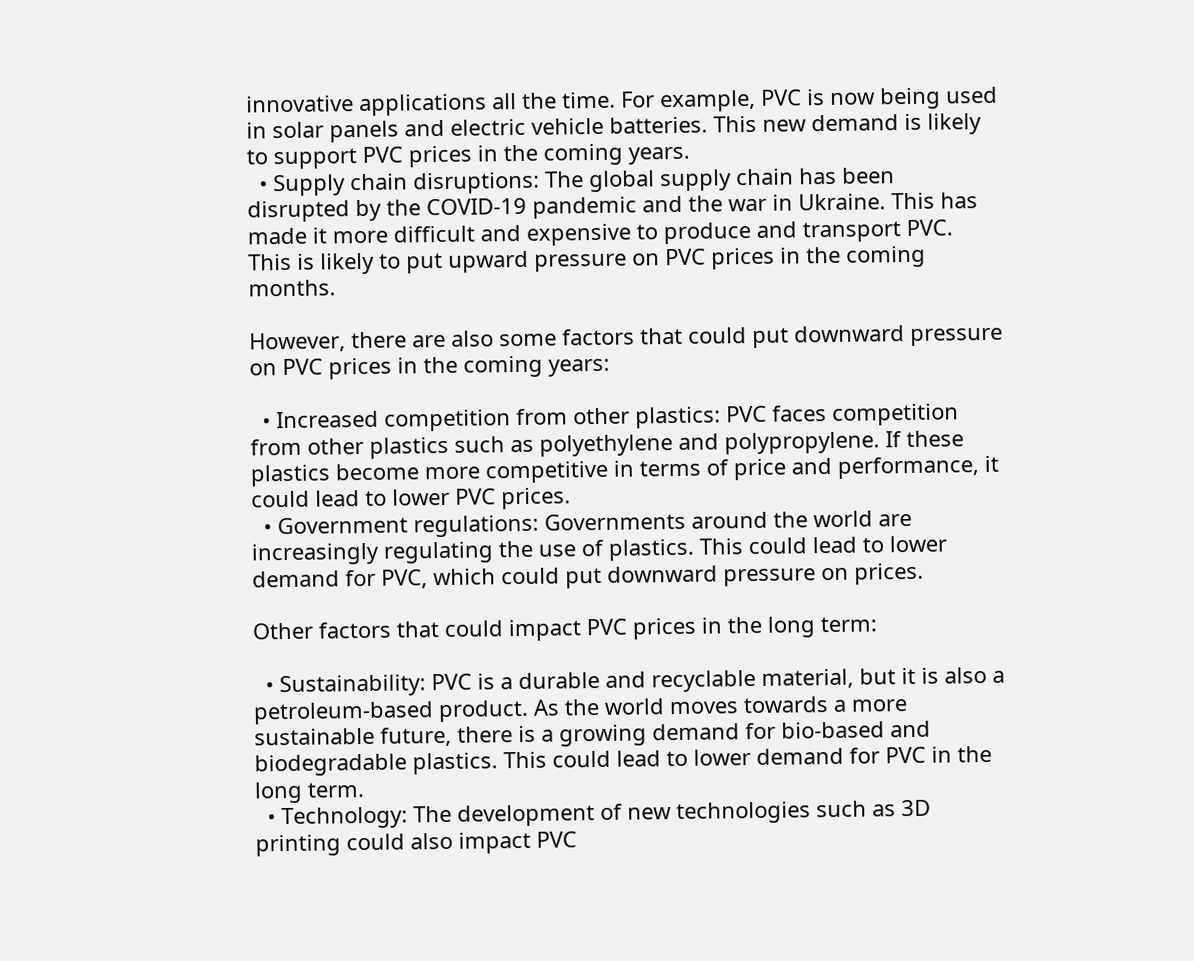innovative applications all the time. For example, PVC is now being used in solar panels and electric vehicle batteries. This new demand is likely to support PVC prices in the coming years.
  • Supply chain disruptions: The global supply chain has been disrupted by the COVID-19 pandemic and the war in Ukraine. This has made it more difficult and expensive to produce and transport PVC. This is likely to put upward pressure on PVC prices in the coming months.

However, there are also some factors that could put downward pressure on PVC prices in the coming years:

  • Increased competition from other plastics: PVC faces competition from other plastics such as polyethylene and polypropylene. If these plastics become more competitive in terms of price and performance, it could lead to lower PVC prices.
  • Government regulations: Governments around the world are increasingly regulating the use of plastics. This could lead to lower demand for PVC, which could put downward pressure on prices.

Other factors that could impact PVC prices in the long term:

  • Sustainability: PVC is a durable and recyclable material, but it is also a petroleum-based product. As the world moves towards a more sustainable future, there is a growing demand for bio-based and biodegradable plastics. This could lead to lower demand for PVC in the long term.
  • Technology: The development of new technologies such as 3D printing could also impact PVC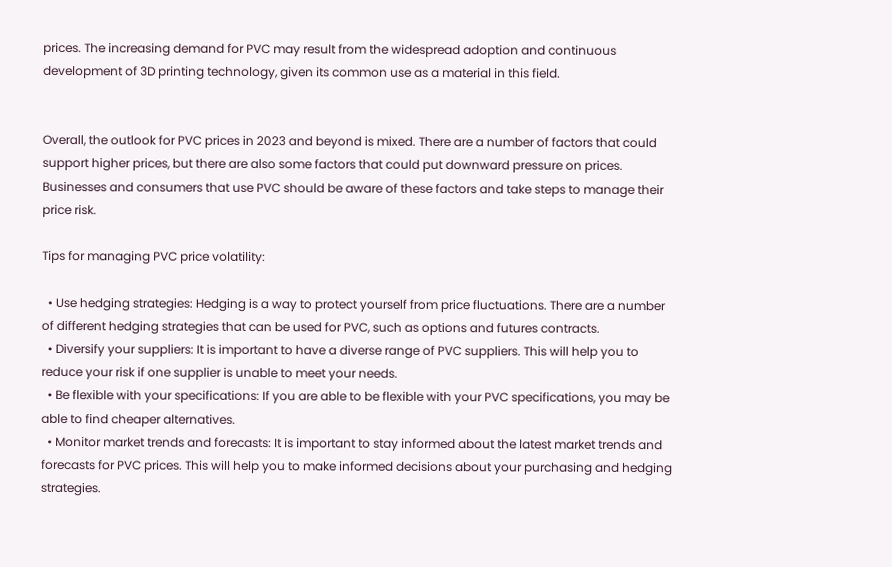prices. The increasing demand for PVC may result from the widespread adoption and continuous development of 3D printing technology, given its common use as a material in this field.


Overall, the outlook for PVC prices in 2023 and beyond is mixed. There are a number of factors that could support higher prices, but there are also some factors that could put downward pressure on prices. Businesses and consumers that use PVC should be aware of these factors and take steps to manage their price risk.

Tips for managing PVC price volatility:

  • Use hedging strategies: Hedging is a way to protect yourself from price fluctuations. There are a number of different hedging strategies that can be used for PVC, such as options and futures contracts.
  • Diversify your suppliers: It is important to have a diverse range of PVC suppliers. This will help you to reduce your risk if one supplier is unable to meet your needs.
  • Be flexible with your specifications: If you are able to be flexible with your PVC specifications, you may be able to find cheaper alternatives.
  • Monitor market trends and forecasts: It is important to stay informed about the latest market trends and forecasts for PVC prices. This will help you to make informed decisions about your purchasing and hedging strategies.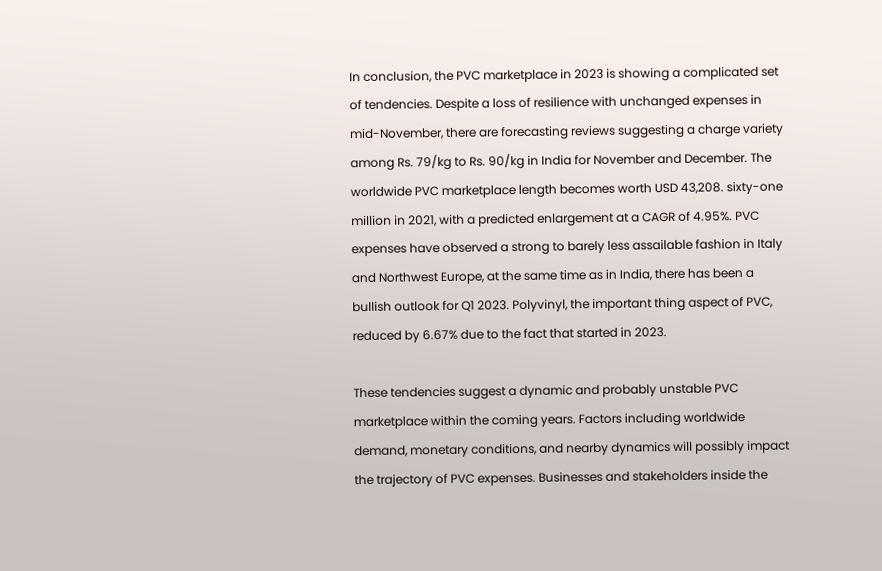In conclusion, the PVC marketplace in 2023 is showing a complicated set of tendencies. Despite a loss of resilience with unchanged expenses in mid-November, there are forecasting reviews suggesting a charge variety among Rs. 79/kg to Rs. 90/kg in India for November and December. The worldwide PVC marketplace length becomes worth USD 43,208. sixty-one million in 2021, with a predicted enlargement at a CAGR of 4.95%. PVC expenses have observed a strong to barely less assailable fashion in Italy and Northwest Europe, at the same time as in India, there has been a bullish outlook for Q1 2023. Polyvinyl, the important thing aspect of PVC, reduced by 6.67% due to the fact that started in 2023.

These tendencies suggest a dynamic and probably unstable PVC marketplace within the coming years. Factors including worldwide demand, monetary conditions, and nearby dynamics will possibly impact the trajectory of PVC expenses. Businesses and stakeholders inside the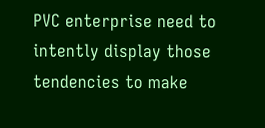PVC enterprise need to intently display those tendencies to make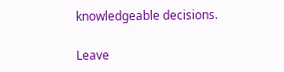knowledgeable decisions.

Leave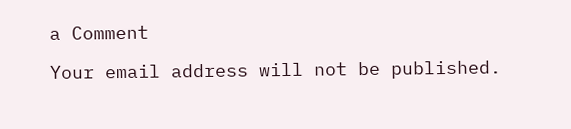a Comment

Your email address will not be published.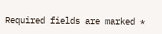Required fields are marked *